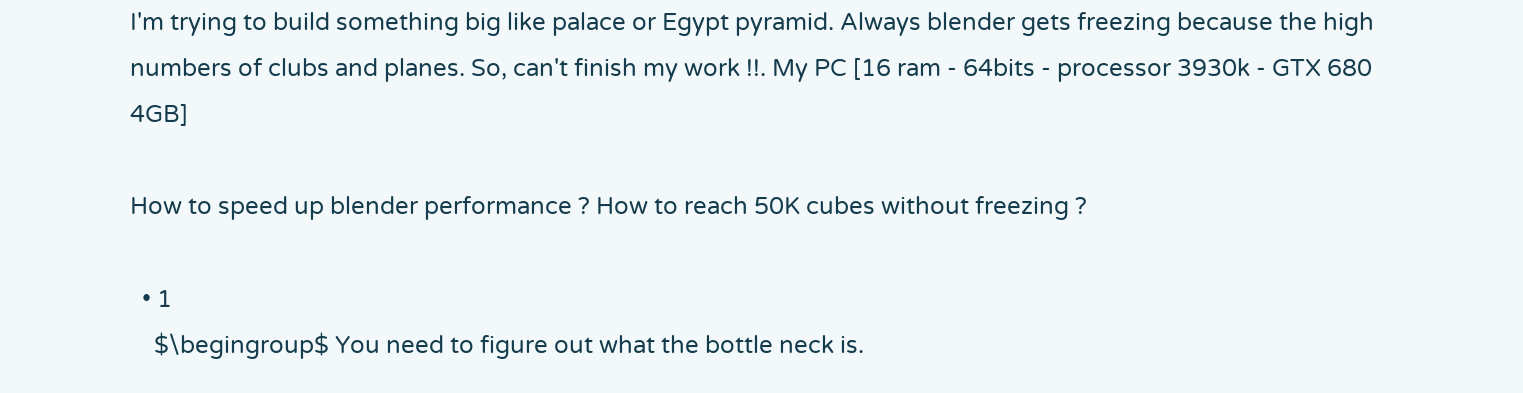I'm trying to build something big like palace or Egypt pyramid. Always blender gets freezing because the high numbers of clubs and planes. So, can't finish my work !!. My PC [16 ram - 64bits - processor 3930k - GTX 680 4GB]

How to speed up blender performance ? How to reach 50K cubes without freezing ?

  • 1
    $\begingroup$ You need to figure out what the bottle neck is.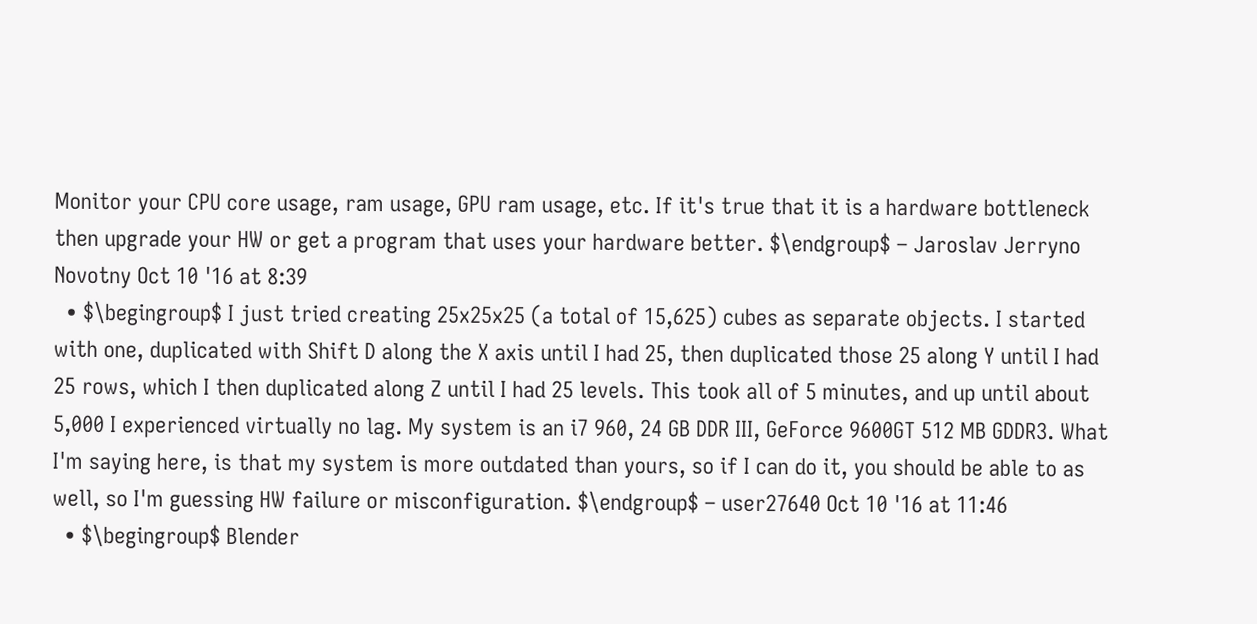Monitor your CPU core usage, ram usage, GPU ram usage, etc. If it's true that it is a hardware bottleneck then upgrade your HW or get a program that uses your hardware better. $\endgroup$ – Jaroslav Jerryno Novotny Oct 10 '16 at 8:39
  • $\begingroup$ I just tried creating 25x25x25 (a total of 15,625) cubes as separate objects. I started with one, duplicated with Shift D along the X axis until I had 25, then duplicated those 25 along Y until I had 25 rows, which I then duplicated along Z until I had 25 levels. This took all of 5 minutes, and up until about 5,000 I experienced virtually no lag. My system is an i7 960, 24 GB DDR III, GeForce 9600GT 512 MB GDDR3. What I'm saying here, is that my system is more outdated than yours, so if I can do it, you should be able to as well, so I'm guessing HW failure or misconfiguration. $\endgroup$ – user27640 Oct 10 '16 at 11:46
  • $\begingroup$ Blender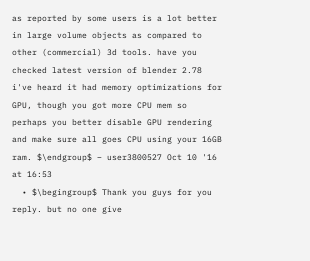as reported by some users is a lot better in large volume objects as compared to other (commercial) 3d tools. have you checked latest version of blender 2.78 i've heard it had memory optimizations for GPU, though you got more CPU mem so perhaps you better disable GPU rendering and make sure all goes CPU using your 16GB ram. $\endgroup$ – user3800527 Oct 10 '16 at 16:53
  • $\begingroup$ Thank you guys for you reply. but no one give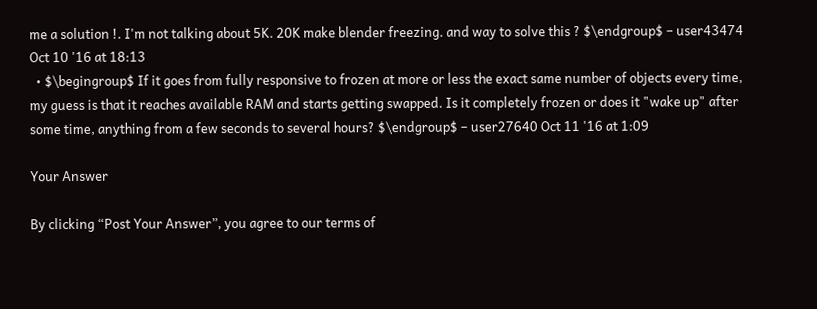me a solution !. I'm not talking about 5K. 20K make blender freezing. and way to solve this ? $\endgroup$ – user43474 Oct 10 '16 at 18:13
  • $\begingroup$ If it goes from fully responsive to frozen at more or less the exact same number of objects every time, my guess is that it reaches available RAM and starts getting swapped. Is it completely frozen or does it "wake up" after some time, anything from a few seconds to several hours? $\endgroup$ – user27640 Oct 11 '16 at 1:09

Your Answer

By clicking “Post Your Answer”, you agree to our terms of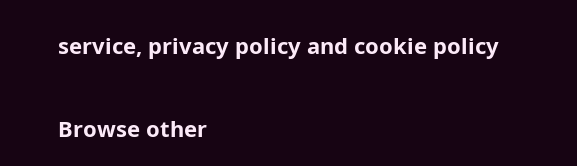service, privacy policy and cookie policy

Browse other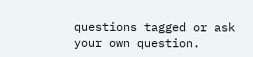questions tagged or ask your own question.